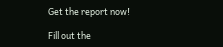Get the report now!

Fill out the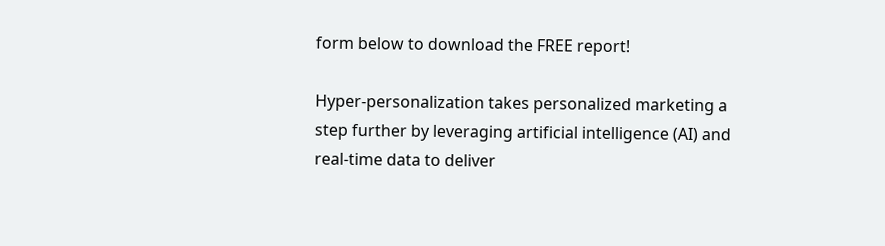form below to download the FREE report!

Hyper-personalization takes personalized marketing a step further by leveraging artificial intelligence (AI) and real-time data to deliver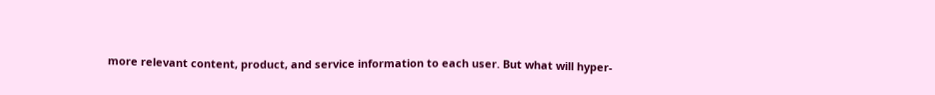more relevant content, product, and service information to each user. But what will hyper-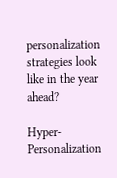personalization strategies look like in the year ahead?

Hyper-Personalization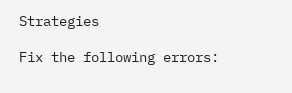Strategies

Fix the following errors: